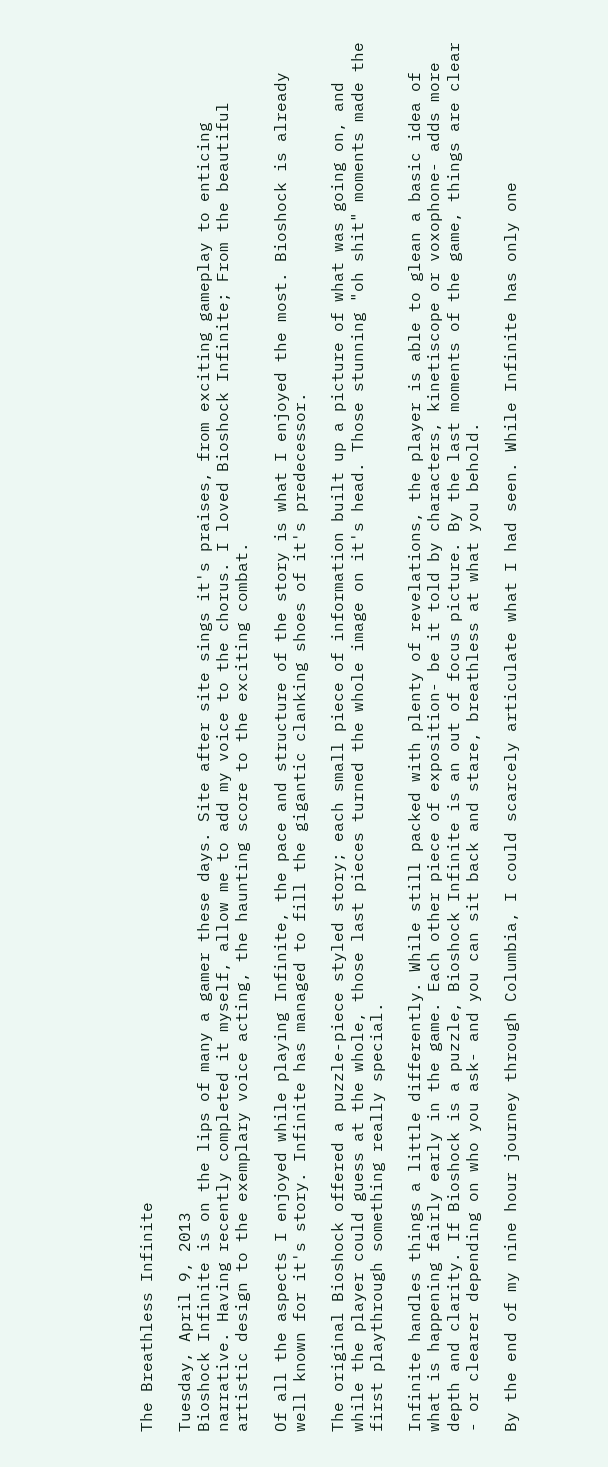The Breathless Infinite

Tuesday, April 9, 2013
Bioshock Infinite is on the lips of many a gamer these days. Site after site sings it's praises, from exciting gameplay to enticing narrative. Having recently completed it myself, allow me to add my voice to the chorus. I loved Bioshock Infinite; From the beautiful artistic design to the exemplary voice acting, the haunting score to the exciting combat.

Of all the aspects I enjoyed while playing Infinite, the pace and structure of the story is what I enjoyed the most. Bioshock is already well known for it's story. Infinite has managed to fill the gigantic clanking shoes of it's predecessor.

The original Bioshock offered a puzzle-piece styled story; each small piece of information built up a picture of what was going on, and while the player could guess at the whole, those last pieces turned the whole image on it's head. Those stunning "oh shit" moments made the first playthrough something really special.

Infinite handles things a little differently. While still packed with plenty of revelations, the player is able to glean a basic idea of what is happening fairly early in the game. Each other piece of exposition- be it told by characters, kinetiscope or voxophone- adds more depth and clarity. If Bioshock is a puzzle, Bioshock Infinite is an out of focus picture. By the last moments of the game, things are clear - or clearer depending on who you ask- and you can sit back and stare, breathless at what you behold.

By the end of my nine hour journey through Columbia, I could scarcely articulate what I had seen. While Infinite has only one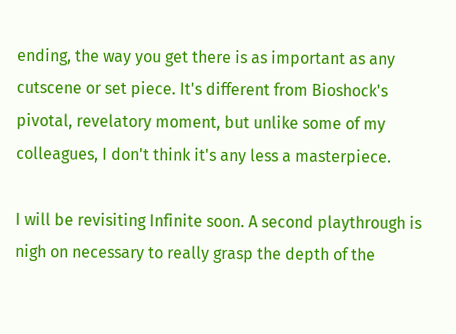ending, the way you get there is as important as any cutscene or set piece. It's different from Bioshock's pivotal, revelatory moment, but unlike some of my colleagues, I don't think it's any less a masterpiece.

I will be revisiting Infinite soon. A second playthrough is nigh on necessary to really grasp the depth of the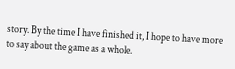story. By the time I have finished it, I hope to have more to say about the game as a whole.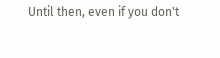Until then, even if you don't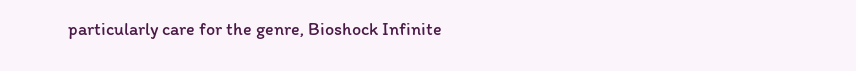particularly care for the genre, Bioshock Infinite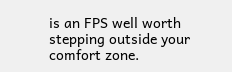is an FPS well worth stepping outside your comfort zone.